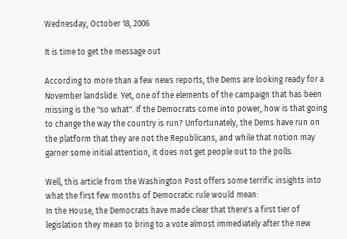Wednesday, October 18, 2006

It is time to get the message out

According to more than a few news reports, the Dems are looking ready for a November landslide. Yet, one of the elements of the campaign that has been missing is the "so what". If the Democrats come into power, how is that going to change the way the country is run? Unfortunately, the Dems have run on the platform that they are not the Republicans, and while that notion may garner some initial attention, it does not get people out to the polls.

Well, this article from the Washington Post offers some terrific insights into what the first few months of Democratic rule would mean:
In the House, the Democrats have made clear that there's a first tier of legislation they mean to bring to a vote almost immediately after the new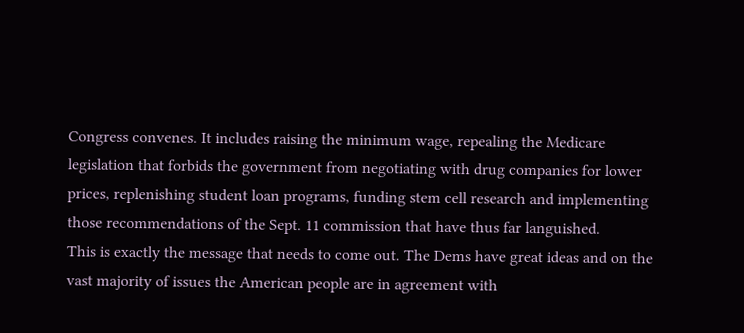Congress convenes. It includes raising the minimum wage, repealing the Medicare legislation that forbids the government from negotiating with drug companies for lower prices, replenishing student loan programs, funding stem cell research and implementing those recommendations of the Sept. 11 commission that have thus far languished.
This is exactly the message that needs to come out. The Dems have great ideas and on the vast majority of issues the American people are in agreement with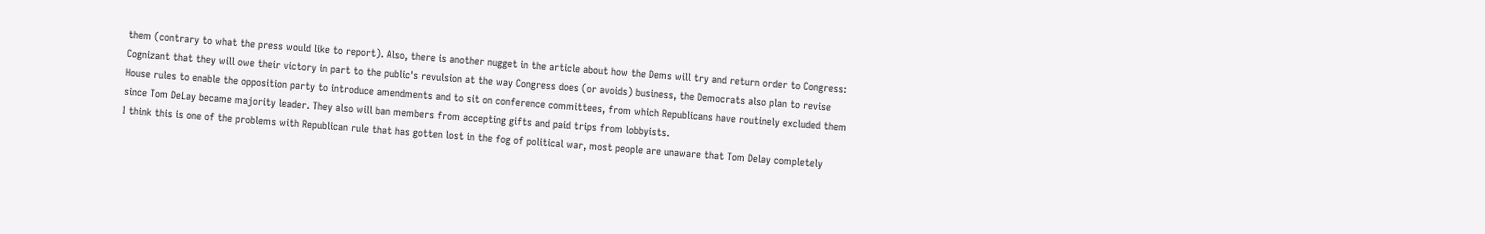them (contrary to what the press would like to report). Also, there is another nugget in the article about how the Dems will try and return order to Congress:
Cognizant that they will owe their victory in part to the public's revulsion at the way Congress does (or avoids) business, the Democrats also plan to revise House rules to enable the opposition party to introduce amendments and to sit on conference committees, from which Republicans have routinely excluded them since Tom DeLay became majority leader. They also will ban members from accepting gifts and paid trips from lobbyists.
I think this is one of the problems with Republican rule that has gotten lost in the fog of political war, most people are unaware that Tom Delay completely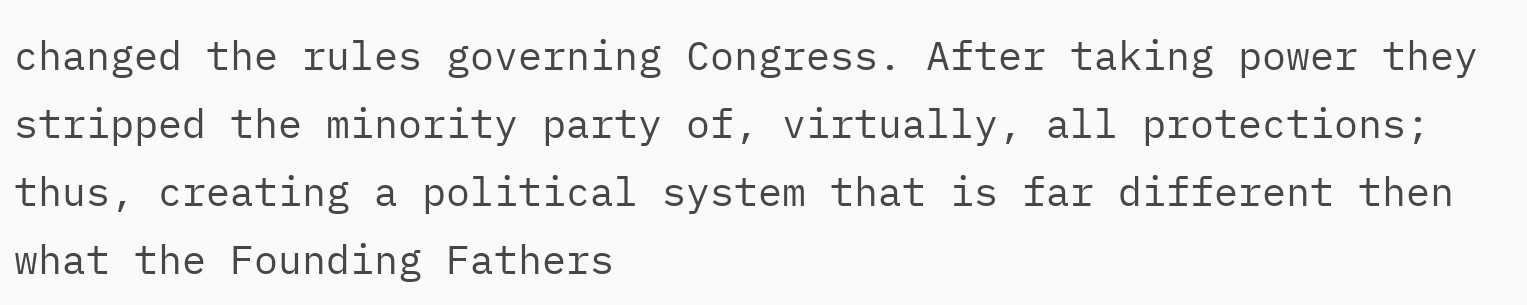changed the rules governing Congress. After taking power they stripped the minority party of, virtually, all protections; thus, creating a political system that is far different then what the Founding Fathers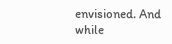envisioned. And while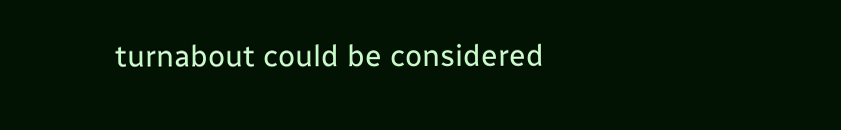turnabout could be considered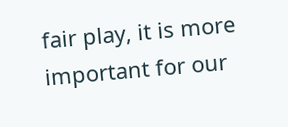fair play, it is more important for our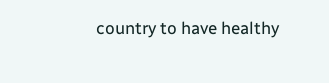country to have healthy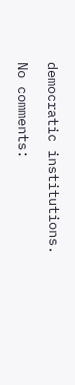democratic institutions.

No comments: